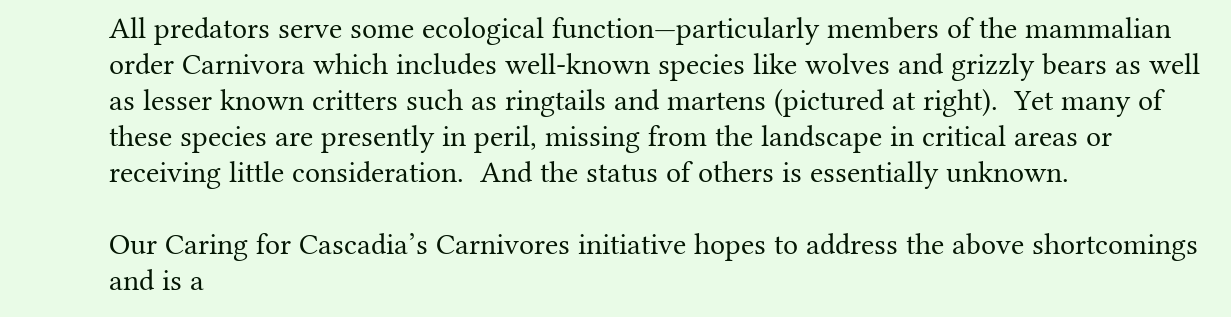All predators serve some ecological function—particularly members of the mammalian order Carnivora which includes well-known species like wolves and grizzly bears as well as lesser known critters such as ringtails and martens (pictured at right).  Yet many of these species are presently in peril, missing from the landscape in critical areas or receiving little consideration.  And the status of others is essentially unknown.

Our Caring for Cascadia’s Carnivores initiative hopes to address the above shortcomings and is a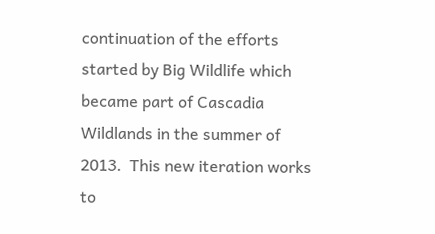continuation of the efforts started by Big Wildlife which became part of Cascadia Wildlands in the summer of 2013.  This new iteration works to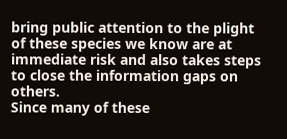bring public attention to the plight of these species we know are at immediate risk and also takes steps to close the information gaps on others.
Since many of these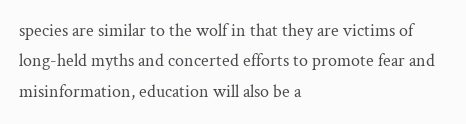species are similar to the wolf in that they are victims of long-held myths and concerted efforts to promote fear and misinformation, education will also be a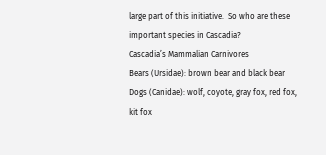large part of this initiative.  So who are these important species in Cascadia?
Cascadia’s Mammalian Carnivores
Bears (Ursidae): brown bear and black bear
Dogs (Canidae): wolf, coyote, gray fox, red fox, kit fox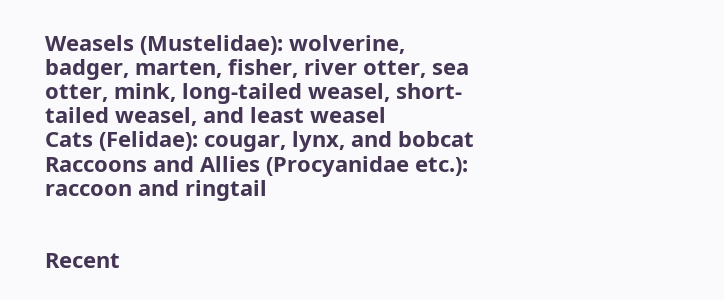Weasels (Mustelidae): wolverine, badger, marten, fisher, river otter, sea otter, mink, long-tailed weasel, short-tailed weasel, and least weasel
Cats (Felidae): cougar, lynx, and bobcat
Raccoons and Allies (Procyanidae etc.): raccoon and ringtail


Recent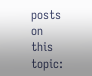posts on this topic: